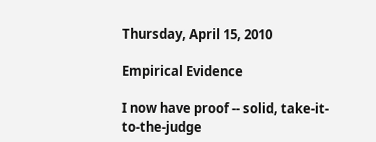Thursday, April 15, 2010

Empirical Evidence

I now have proof -- solid, take-it-to-the-judge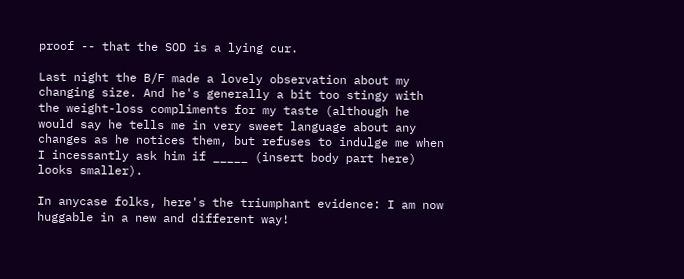proof -- that the SOD is a lying cur.

Last night the B/F made a lovely observation about my changing size. And he's generally a bit too stingy with the weight-loss compliments for my taste (although he would say he tells me in very sweet language about any changes as he notices them, but refuses to indulge me when I incessantly ask him if _____ (insert body part here) looks smaller).

In anycase folks, here's the triumphant evidence: I am now huggable in a new and different way!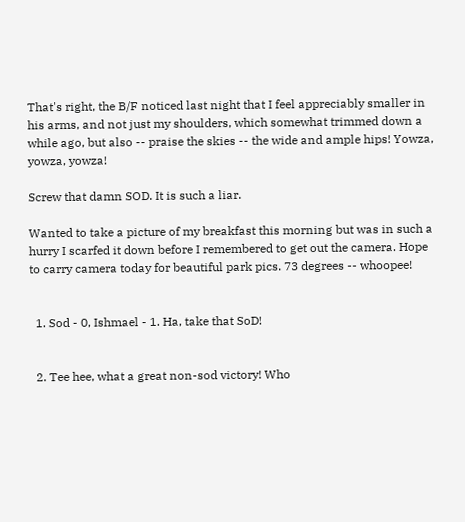That's right, the B/F noticed last night that I feel appreciably smaller in his arms, and not just my shoulders, which somewhat trimmed down a while ago, but also -- praise the skies -- the wide and ample hips! Yowza, yowza, yowza!

Screw that damn SOD. It is such a liar.

Wanted to take a picture of my breakfast this morning but was in such a hurry I scarfed it down before I remembered to get out the camera. Hope to carry camera today for beautiful park pics. 73 degrees -- whoopee!


  1. Sod - 0, Ishmael - 1. Ha, take that SoD!


  2. Tee hee, what a great non-sod victory! Who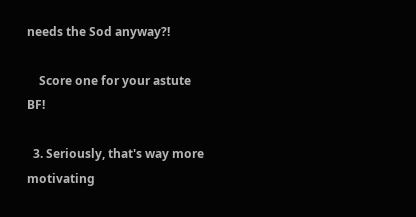needs the Sod anyway?!

    Score one for your astute BF!

  3. Seriously, that's way more motivating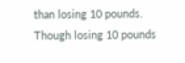than losing 10 pounds. Though losing 10 pounds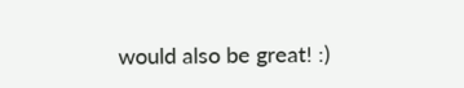would also be great! :)